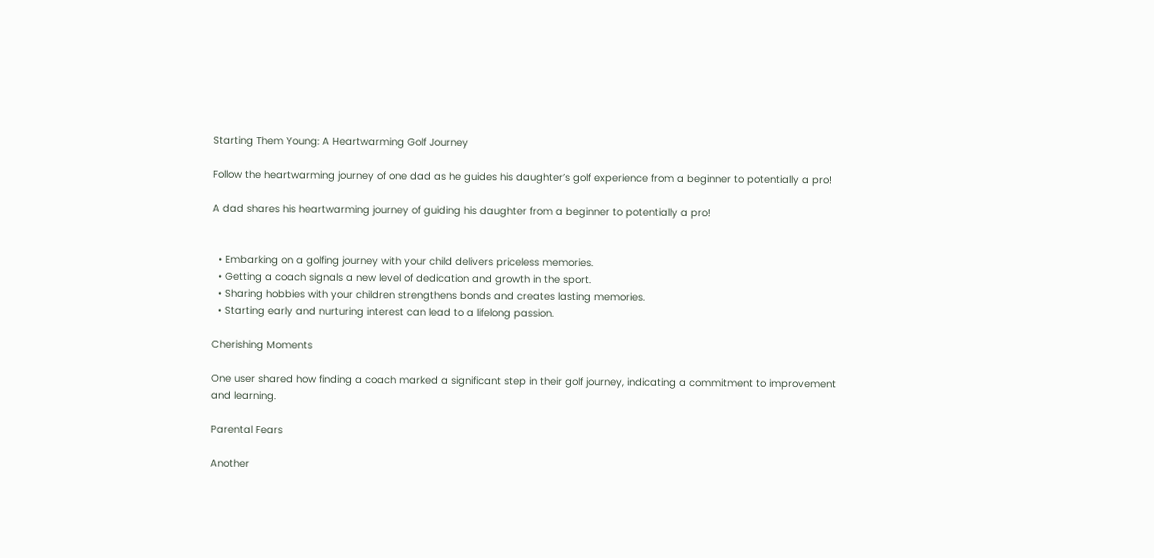Starting Them Young: A Heartwarming Golf Journey

Follow the heartwarming journey of one dad as he guides his daughter’s golf experience from a beginner to potentially a pro!

A dad shares his heartwarming journey of guiding his daughter from a beginner to potentially a pro!


  • Embarking on a golfing journey with your child delivers priceless memories.
  • Getting a coach signals a new level of dedication and growth in the sport.
  • Sharing hobbies with your children strengthens bonds and creates lasting memories.
  • Starting early and nurturing interest can lead to a lifelong passion.

Cherishing Moments

One user shared how finding a coach marked a significant step in their golf journey, indicating a commitment to improvement and learning.

Parental Fears

Another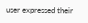user expressed their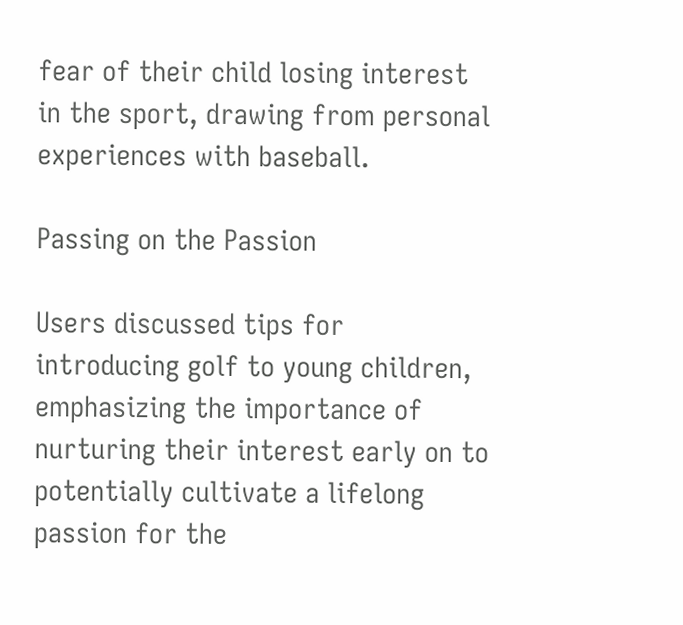fear of their child losing interest in the sport, drawing from personal experiences with baseball.

Passing on the Passion

Users discussed tips for introducing golf to young children, emphasizing the importance of nurturing their interest early on to potentially cultivate a lifelong passion for the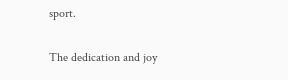sport.

The dedication and joy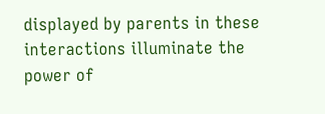displayed by parents in these interactions illuminate the power of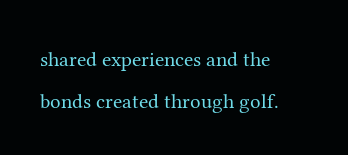shared experiences and the bonds created through golf.